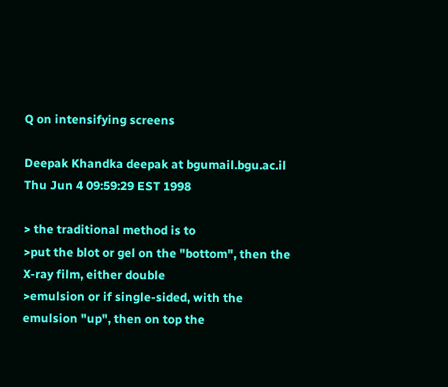Q on intensifying screens

Deepak Khandka deepak at bgumail.bgu.ac.il
Thu Jun 4 09:59:29 EST 1998

> the traditional method is to
>put the blot or gel on the "bottom", then the X-ray film, either double
>emulsion or if single-sided, with the emulsion "up", then on top the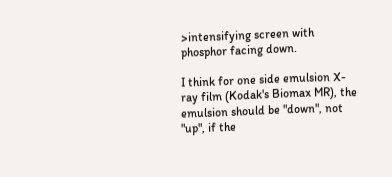>intensifying screen with phosphor facing down.

I think for one side emulsion X-ray film (Kodak's Biomax MR), the emulsion should be "down", not "up", if the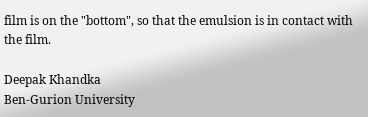film is on the "bottom", so that the emulsion is in contact with the film.

Deepak Khandka
Ben-Gurion University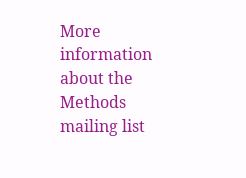More information about the Methods mailing list